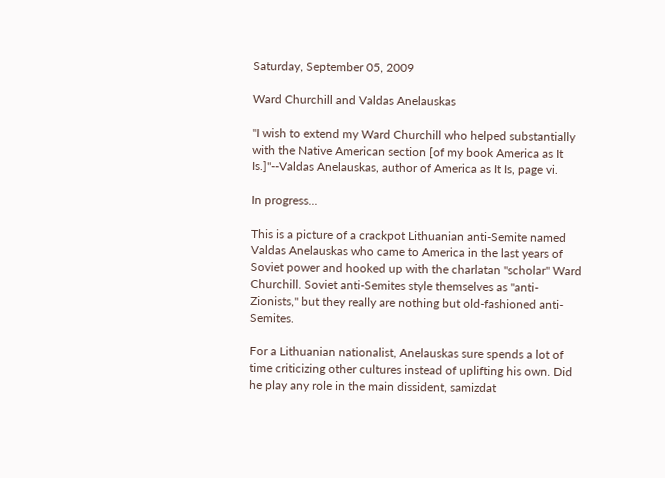Saturday, September 05, 2009

Ward Churchill and Valdas Anelauskas

"I wish to extend my Ward Churchill who helped substantially with the Native American section [of my book America as It Is.]"--Valdas Anelauskas, author of America as It Is, page vi.

In progress...

This is a picture of a crackpot Lithuanian anti-Semite named Valdas Anelauskas who came to America in the last years of Soviet power and hooked up with the charlatan "scholar" Ward Churchill. Soviet anti-Semites style themselves as "anti-Zionists," but they really are nothing but old-fashioned anti-Semites.

For a Lithuanian nationalist, Anelauskas sure spends a lot of time criticizing other cultures instead of uplifting his own. Did he play any role in the main dissident, samizdat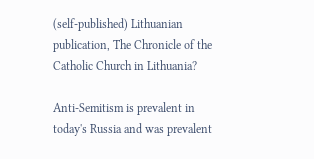(self-published) Lithuanian publication, The Chronicle of the Catholic Church in Lithuania?

Anti-Semitism is prevalent in today's Russia and was prevalent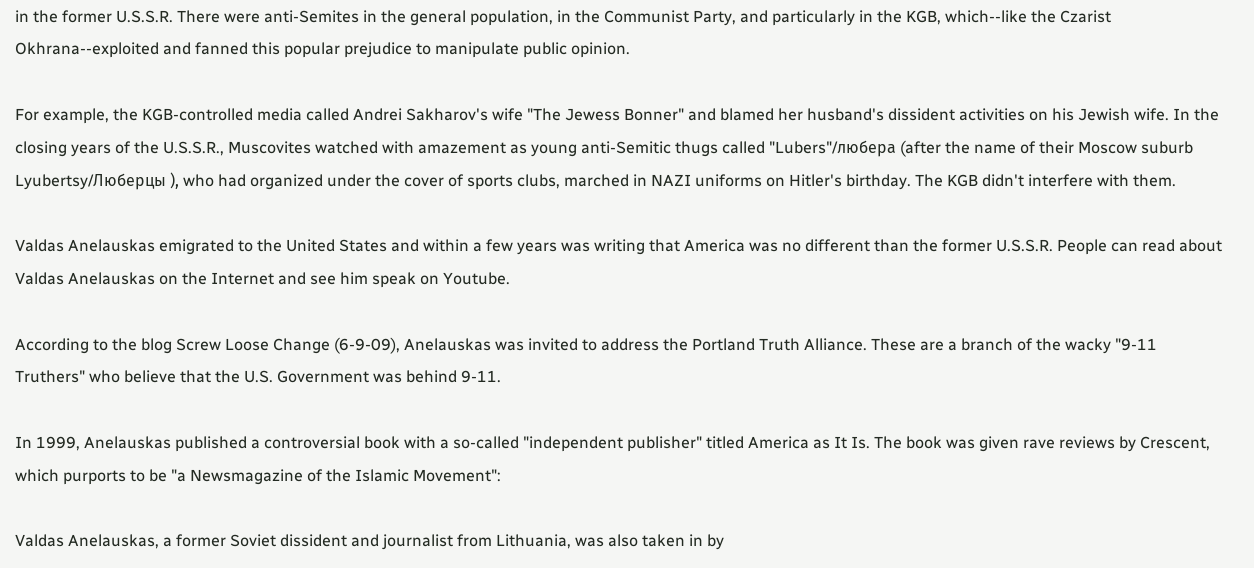in the former U.S.S.R. There were anti-Semites in the general population, in the Communist Party, and particularly in the KGB, which--like the Czarist Okhrana--exploited and fanned this popular prejudice to manipulate public opinion.

For example, the KGB-controlled media called Andrei Sakharov's wife "The Jewess Bonner" and blamed her husband's dissident activities on his Jewish wife. In the closing years of the U.S.S.R., Muscovites watched with amazement as young anti-Semitic thugs called "Lubers"/любера (after the name of their Moscow suburb Lyubertsy/Люберцы ), who had organized under the cover of sports clubs, marched in NAZI uniforms on Hitler's birthday. The KGB didn't interfere with them.

Valdas Anelauskas emigrated to the United States and within a few years was writing that America was no different than the former U.S.S.R. People can read about Valdas Anelauskas on the Internet and see him speak on Youtube.

According to the blog Screw Loose Change (6-9-09), Anelauskas was invited to address the Portland Truth Alliance. These are a branch of the wacky "9-11 Truthers" who believe that the U.S. Government was behind 9-11.

In 1999, Anelauskas published a controversial book with a so-called "independent publisher" titled America as It Is. The book was given rave reviews by Crescent, which purports to be "a Newsmagazine of the Islamic Movement":

Valdas Anelauskas, a former Soviet dissident and journalist from Lithuania, was also taken in by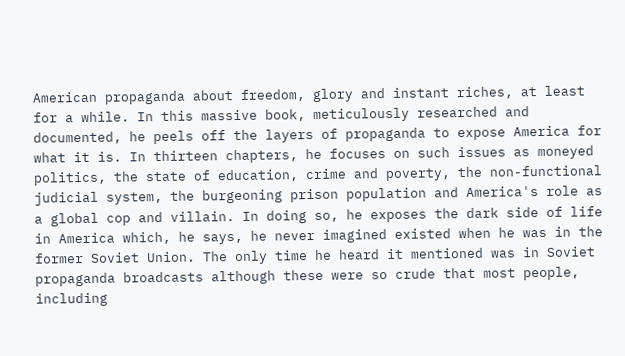American propaganda about freedom, glory and instant riches, at least for a while. In this massive book, meticulously researched and documented, he peels off the layers of propaganda to expose America for what it is. In thirteen chapters, he focuses on such issues as moneyed politics, the state of education, crime and poverty, the non-functional judicial system, the burgeoning prison population and America's role as a global cop and villain. In doing so, he exposes the dark side of life in America which, he says, he never imagined existed when he was in the former Soviet Union. The only time he heard it mentioned was in Soviet propaganda broadcasts although these were so crude that most people, including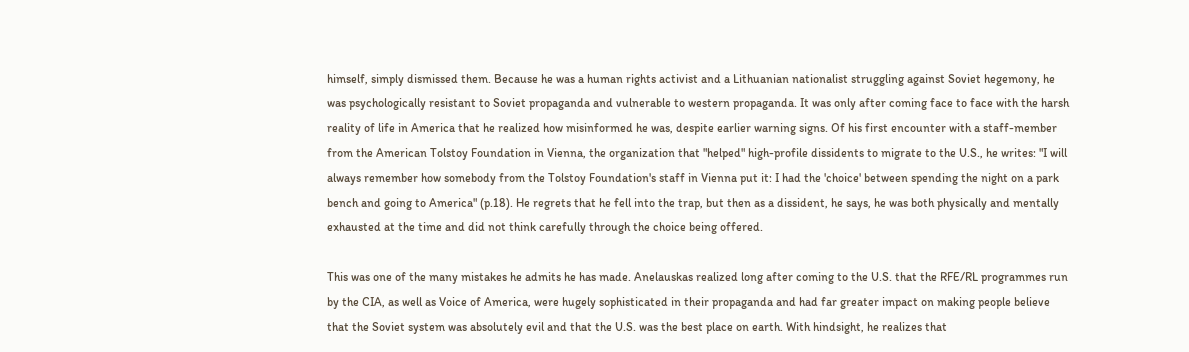himself, simply dismissed them. Because he was a human rights activist and a Lithuanian nationalist struggling against Soviet hegemony, he was psychologically resistant to Soviet propaganda and vulnerable to western propaganda. It was only after coming face to face with the harsh reality of life in America that he realized how misinformed he was, despite earlier warning signs. Of his first encounter with a staff-member from the American Tolstoy Foundation in Vienna, the organization that "helped" high-profile dissidents to migrate to the U.S., he writes: "I will always remember how somebody from the Tolstoy Foundation's staff in Vienna put it: I had the 'choice' between spending the night on a park bench and going to America" (p.18). He regrets that he fell into the trap, but then as a dissident, he says, he was both physically and mentally exhausted at the time and did not think carefully through the choice being offered.

This was one of the many mistakes he admits he has made. Anelauskas realized long after coming to the U.S. that the RFE/RL programmes run by the CIA, as well as Voice of America, were hugely sophisticated in their propaganda and had far greater impact on making people believe that the Soviet system was absolutely evil and that the U.S. was the best place on earth. With hindsight, he realizes that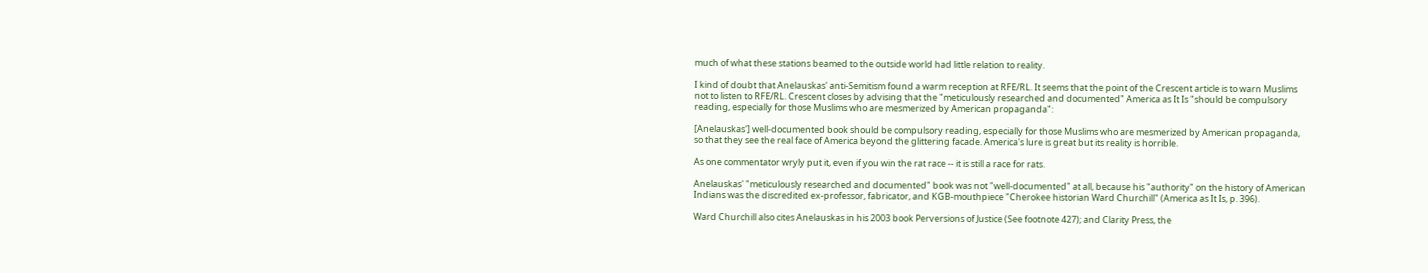much of what these stations beamed to the outside world had little relation to reality.

I kind of doubt that Anelauskas' anti-Semitism found a warm reception at RFE/RL. It seems that the point of the Crescent article is to warn Muslims not to listen to RFE/RL. Crescent closes by advising that the "meticulously researched and documented" America as It Is "should be compulsory reading, especially for those Muslims who are mesmerized by American propaganda":

[Anelauskas'] well-documented book should be compulsory reading, especially for those Muslims who are mesmerized by American propaganda, so that they see the real face of America beyond the glittering facade. America's lure is great but its reality is horrible.

As one commentator wryly put it, even if you win the rat race -- it is still a race for rats.

Anelauskas' "meticulously researched and documented" book was not "well-documented" at all, because his "authority" on the history of American Indians was the discredited ex-professor, fabricator, and KGB-mouthpiece "Cherokee historian Ward Churchill" (America as It Is, p. 396).

Ward Churchill also cites Anelauskas in his 2003 book Perversions of Justice (See footnote 427); and Clarity Press, the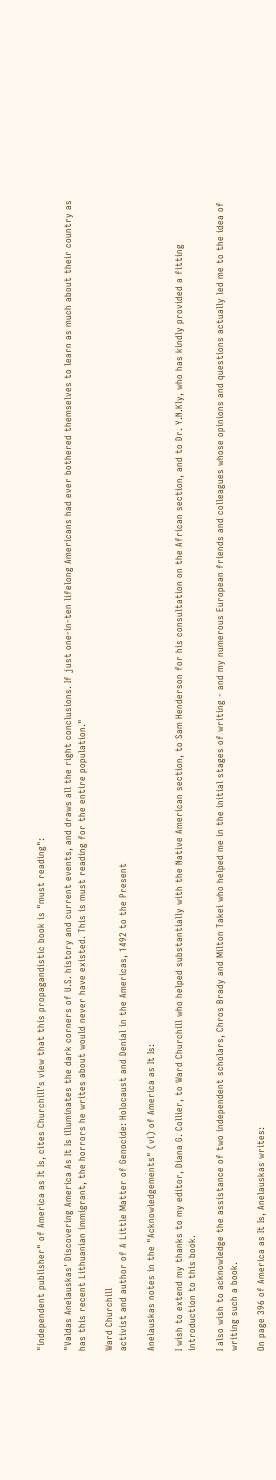"independent publisher" of America as It Is, cites Churchill's view that this propagandistic book is "must reading":

"Valdas Anelauskas' Discovering America As It Is illuminates the dark corners of U.S. history and current events, and draws all the right conclusions. If just one-in-ten lifelong Americans had ever bothered themselves to learn as much about their country as has this recent Lithuanian immigrant, the horrors he writes about would never have existed. This is must reading for the entire population."

Ward Churchill
activist and author of A Little Matter of Genocide: Holocaust and Denial in the Americas, 1492 to the Present

Anelauskas notes in the "Acknowledgements" (vi) of America as It Is:

I wish to extend my thanks to my editor, Diana G. Collier, to Ward Churchill who helped substantially with the Native American section, to Sam Henderson for his consultation on the African section, and to Dr. Y.N.Kly, who has kindly provided a fitting introduction to this book.

I also wish to acknowledge the assistance of two independent scholars, Chros Brady and Milton Takei who helped me in the initial stages of writing - and my numerous European friends and colleagues whose opinions and questions actually led me to the idea of writing such a book.

On page 396 of America as It Is, Anelauskas writes: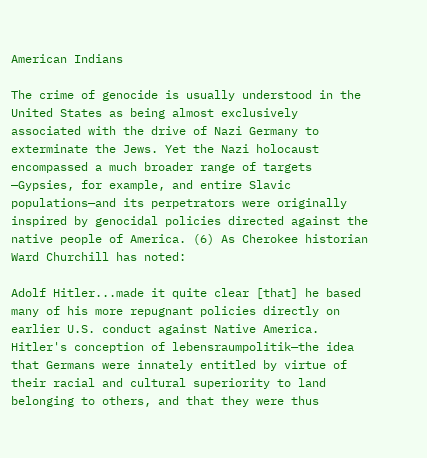American Indians

The crime of genocide is usually understood in the United States as being almost exclusively associated with the drive of Nazi Germany to exterminate the Jews. Yet the Nazi holocaust encompassed a much broader range of targets —Gypsies, for example, and entire Slavic populations—and its perpetrators were originally inspired by genocidal policies directed against the native people of America. (6) As Cherokee historian Ward Churchill has noted:

Adolf Hitler...made it quite clear [that] he based many of his more repugnant policies directly on earlier U.S. conduct against Native America. Hitler's conception of lebensraumpolitik—the idea that Germans were innately entitled by virtue of their racial and cultural superiority to land belonging to others, and that they were thus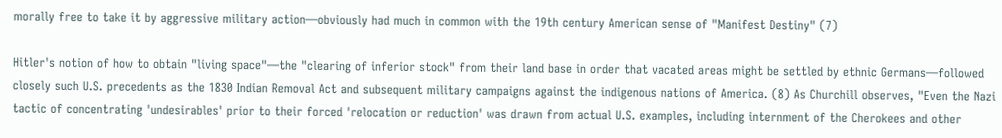morally free to take it by aggressive military action—obviously had much in common with the 19th century American sense of "Manifest Destiny" (7)

Hitler's notion of how to obtain "living space"—the "clearing of inferior stock" from their land base in order that vacated areas might be settled by ethnic Germans—followed closely such U.S. precedents as the 1830 Indian Removal Act and subsequent military campaigns against the indigenous nations of America. (8) As Churchill observes, "Even the Nazi tactic of concentrating 'undesirables' prior to their forced 'relocation or reduction' was drawn from actual U.S. examples, including internment of the Cherokees and other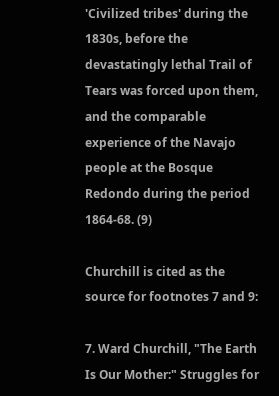'Civilized tribes' during the 1830s, before the devastatingly lethal Trail of Tears was forced upon them, and the comparable experience of the Navajo people at the Bosque Redondo during the period 1864-68. (9)

Churchill is cited as the source for footnotes 7 and 9:

7. Ward Churchill, "The Earth Is Our Mother:" Struggles for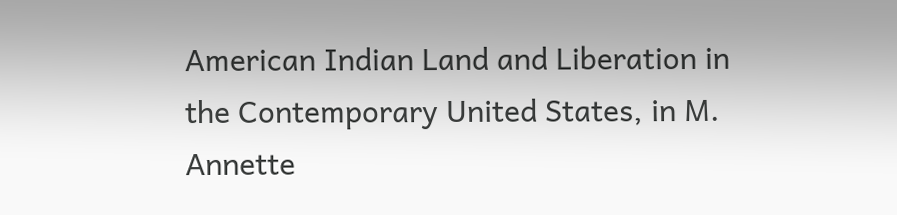American Indian Land and Liberation in the Contemporary United States, in M. Annette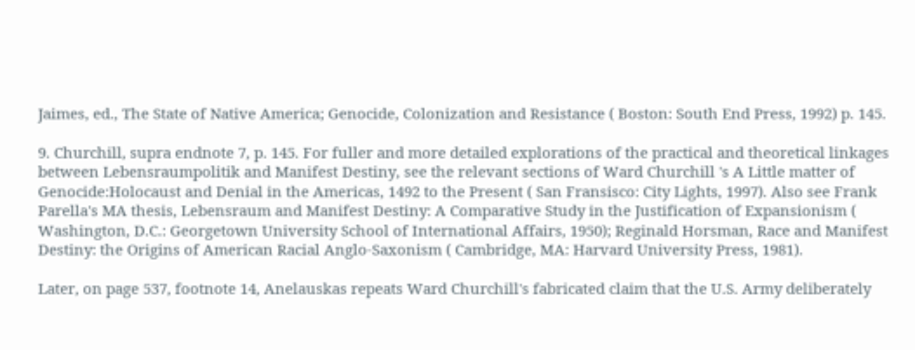Jaimes, ed., The State of Native America; Genocide, Colonization and Resistance ( Boston: South End Press, 1992) p. 145.

9. Churchill, supra endnote 7, p. 145. For fuller and more detailed explorations of the practical and theoretical linkages between Lebensraumpolitik and Manifest Destiny, see the relevant sections of Ward Churchill 's A Little matter of Genocide:Holocaust and Denial in the Americas, 1492 to the Present ( San Fransisco: City Lights, 1997). Also see Frank Parella's MA thesis, Lebensraum and Manifest Destiny: A Comparative Study in the Justification of Expansionism ( Washington, D.C.: Georgetown University School of International Affairs, 1950); Reginald Horsman, Race and Manifest Destiny: the Origins of American Racial Anglo-Saxonism ( Cambridge, MA: Harvard University Press, 1981).

Later, on page 537, footnote 14, Anelauskas repeats Ward Churchill's fabricated claim that the U.S. Army deliberately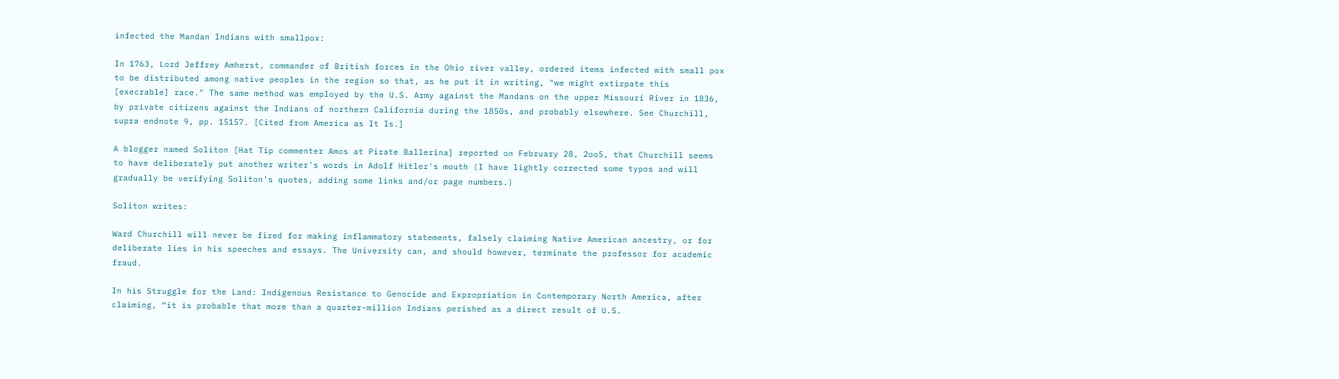infected the Mandan Indians with smallpox:

In 1763, Lord Jeffrey Amherst, commander of British forces in the Ohio river valley, ordered items infected with small pox to be distributed among native peoples in the region so that, as he put it in writing, "we might extirpate this [execrable] race." The same method was employed by the U.S. Army against the Mandans on the upper Missouri River in 1836, by private citizens against the Indians of northern California during the 1850s, and probably elsewhere. See Churchill, supra endnote 9, pp. 15157. [Cited from America as It Is.]

A blogger named Soliton [Hat Tip commenter Amos at Pirate Ballerina] reported on February 28, 2oo5, that Churchill seems to have deliberately put another writer's words in Adolf Hitler's mouth (I have lightly corrected some typos and will gradually be verifying Soliton's quotes, adding some links and/or page numbers.)

Soliton writes:

Ward Churchill will never be fired for making inflammatory statements, falsely claiming Native American ancestry, or for deliberate lies in his speeches and essays. The University can, and should however, terminate the professor for academic fraud.

In his Struggle for the Land: Indigenous Resistance to Genocide and Expropriation in Contemporary North America, after claiming, “it is probable that more than a quarter-million Indians perished as a direct result of U.S.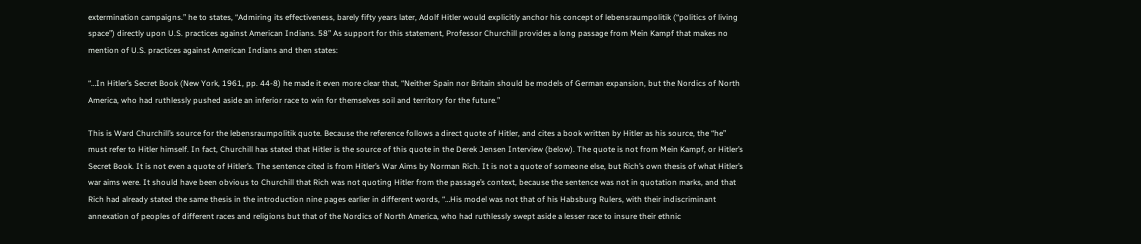extermination campaigns.” he to states, “Admiring its effectiveness, barely fifty years later, Adolf Hitler would explicitly anchor his concept of lebensraumpolitik (“politics of living space”) directly upon U.S. practices against American Indians. 58” As support for this statement, Professor Churchill provides a long passage from Mein Kampf that makes no mention of U.S. practices against American Indians and then states:

“…In Hitler’s Secret Book (New York, 1961, pp. 44-8) he made it even more clear that, “Neither Spain nor Britain should be models of German expansion, but the Nordics of North America, who had ruthlessly pushed aside an inferior race to win for themselves soil and territory for the future.”

This is Ward Churchill’s source for the lebensraumpolitik quote. Because the reference follows a direct quote of Hitler, and cites a book written by Hitler as his source, the “he” must refer to Hitler himself. In fact, Churchill has stated that Hitler is the source of this quote in the Derek Jensen Interview (below). The quote is not from Mein Kampf, or Hitler’s Secret Book. It is not even a quote of Hitler’s. The sentence cited is from Hitler’s War Aims by Norman Rich. It is not a quote of someone else, but Rich’s own thesis of what Hitler’s war aims were. It should have been obvious to Churchill that Rich was not quoting Hitler from the passage’s context, because the sentence was not in quotation marks, and that Rich had already stated the same thesis in the introduction nine pages earlier in different words, “…His model was not that of his Habsburg Rulers, with their indiscriminant annexation of peoples of different races and religions but that of the Nordics of North America, who had ruthlessly swept aside a lesser race to insure their ethnic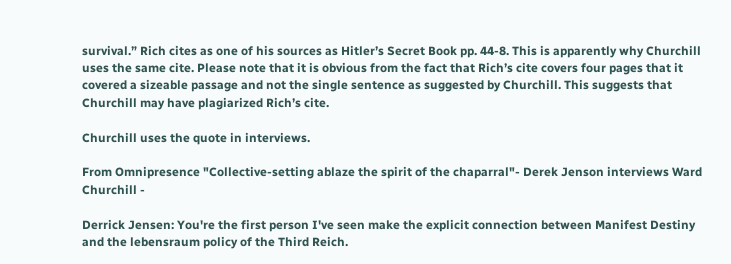survival.” Rich cites as one of his sources as Hitler’s Secret Book pp. 44-8. This is apparently why Churchill uses the same cite. Please note that it is obvious from the fact that Rich’s cite covers four pages that it covered a sizeable passage and not the single sentence as suggested by Churchill. This suggests that Churchill may have plagiarized Rich’s cite.

Churchill uses the quote in interviews.

From Omnipresence "Collective-setting ablaze the spirit of the chaparral"- Derek Jenson interviews Ward Churchill -

Derrick Jensen: You're the first person I've seen make the explicit connection between Manifest Destiny and the lebensraum policy of the Third Reich.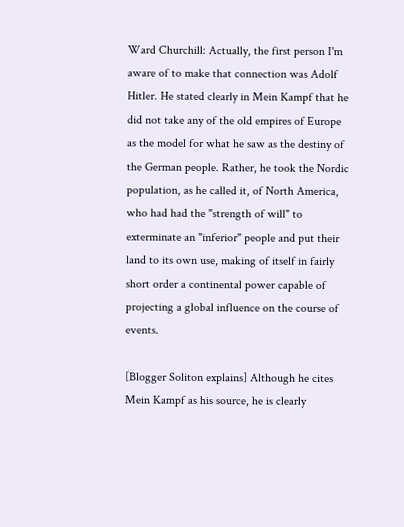Ward Churchill: Actually, the first person I'm aware of to make that connection was Adolf Hitler. He stated clearly in Mein Kampf that he did not take any of the old empires of Europe as the model for what he saw as the destiny of the German people. Rather, he took the Nordic population, as he called it, of North America, who had had the "strength of will" to exterminate an "inferior" people and put their land to its own use, making of itself in fairly short order a continental power capable of projecting a global influence on the course of events.

[Blogger Soliton explains] Although he cites Mein Kampf as his source, he is clearly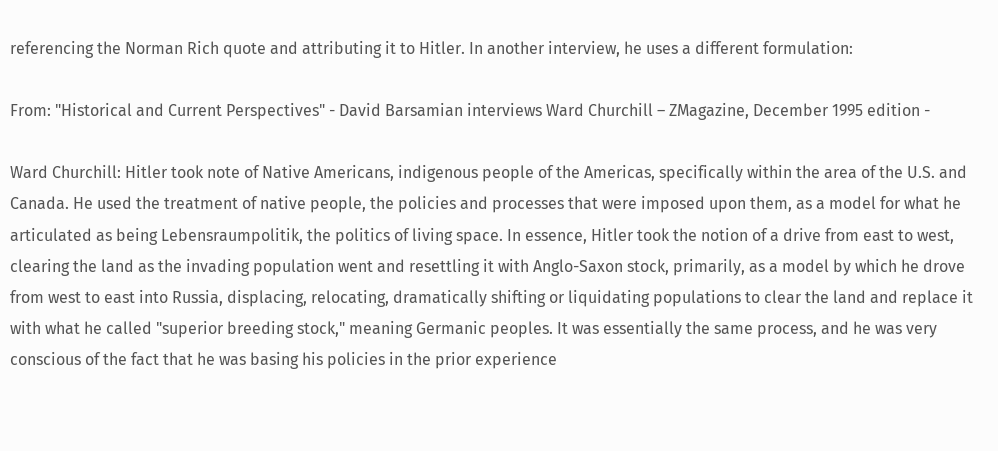referencing the Norman Rich quote and attributing it to Hitler. In another interview, he uses a different formulation:

From: "Historical and Current Perspectives" - David Barsamian interviews Ward Churchill – ZMagazine, December 1995 edition -

Ward Churchill: Hitler took note of Native Americans, indigenous people of the Americas, specifically within the area of the U.S. and Canada. He used the treatment of native people, the policies and processes that were imposed upon them, as a model for what he articulated as being Lebensraumpolitik, the politics of living space. In essence, Hitler took the notion of a drive from east to west, clearing the land as the invading population went and resettling it with Anglo-Saxon stock, primarily, as a model by which he drove from west to east into Russia, displacing, relocating, dramatically shifting or liquidating populations to clear the land and replace it with what he called "superior breeding stock," meaning Germanic peoples. It was essentially the same process, and he was very conscious of the fact that he was basing his policies in the prior experience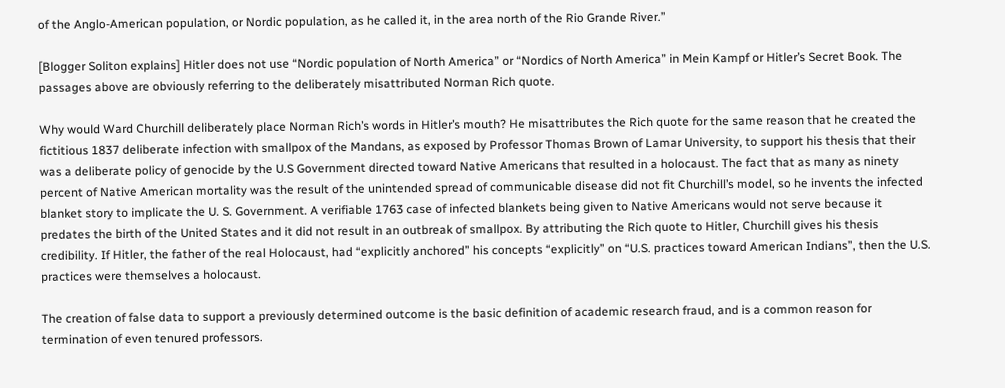of the Anglo-American population, or Nordic population, as he called it, in the area north of the Rio Grande River.”

[Blogger Soliton explains] Hitler does not use “Nordic population of North America” or “Nordics of North America” in Mein Kampf or Hitler’s Secret Book. The passages above are obviously referring to the deliberately misattributed Norman Rich quote.

Why would Ward Churchill deliberately place Norman Rich’s words in Hitler’s mouth? He misattributes the Rich quote for the same reason that he created the fictitious 1837 deliberate infection with smallpox of the Mandans, as exposed by Professor Thomas Brown of Lamar University, to support his thesis that their was a deliberate policy of genocide by the U.S Government directed toward Native Americans that resulted in a holocaust. The fact that as many as ninety percent of Native American mortality was the result of the unintended spread of communicable disease did not fit Churchill’s model, so he invents the infected blanket story to implicate the U. S. Government. A verifiable 1763 case of infected blankets being given to Native Americans would not serve because it predates the birth of the United States and it did not result in an outbreak of smallpox. By attributing the Rich quote to Hitler, Churchill gives his thesis credibility. If Hitler, the father of the real Holocaust, had “explicitly anchored” his concepts “explicitly” on “U.S. practices toward American Indians”, then the U.S. practices were themselves a holocaust.

The creation of false data to support a previously determined outcome is the basic definition of academic research fraud, and is a common reason for termination of even tenured professors.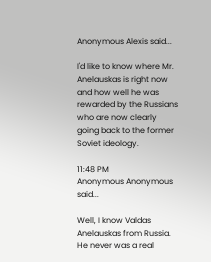Anonymous Alexis said...

I'd like to know where Mr. Anelauskas is right now and how well he was rewarded by the Russians who are now clearly going back to the former Soviet ideology.

11:48 PM
Anonymous Anonymous said...

Well, I know Valdas Anelauskas from Russia. He never was a real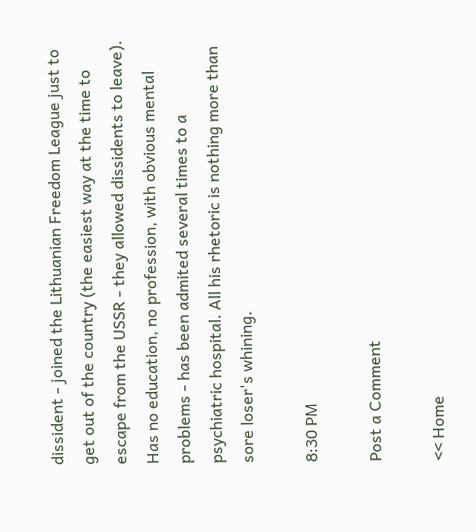dissident - joined the Lithuanian Freedom League just to get out of the country (the easiest way at the time to escape from the USSR - they allowed dissidents to leave). Has no education, no profession, with obvious mental problems - has been admited several times to a psychiatric hospital. All his rhetoric is nothing more than sore loser's whining.

8:30 PM

Post a Comment

<< Home